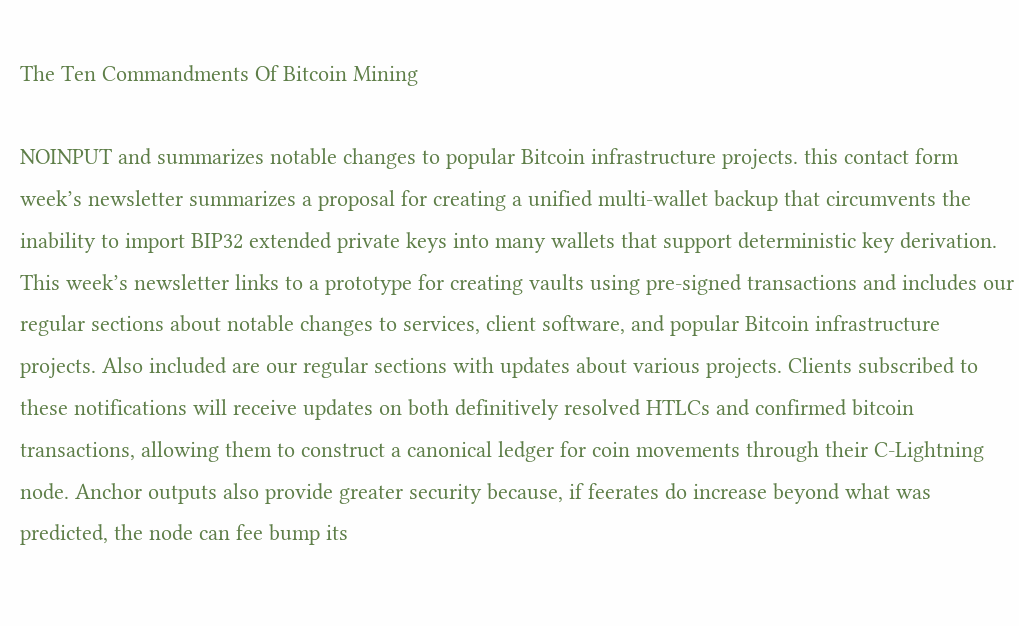The Ten Commandments Of Bitcoin Mining

NOINPUT and summarizes notable changes to popular Bitcoin infrastructure projects. this contact form week’s newsletter summarizes a proposal for creating a unified multi-wallet backup that circumvents the inability to import BIP32 extended private keys into many wallets that support deterministic key derivation. This week’s newsletter links to a prototype for creating vaults using pre-signed transactions and includes our regular sections about notable changes to services, client software, and popular Bitcoin infrastructure projects. Also included are our regular sections with updates about various projects. Clients subscribed to these notifications will receive updates on both definitively resolved HTLCs and confirmed bitcoin transactions, allowing them to construct a canonical ledger for coin movements through their C-Lightning node. Anchor outputs also provide greater security because, if feerates do increase beyond what was predicted, the node can fee bump its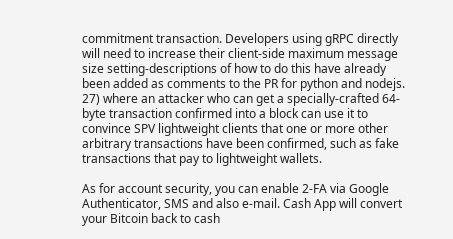commitment transaction. Developers using gRPC directly will need to increase their client-side maximum message size setting-descriptions of how to do this have already been added as comments to the PR for python and nodejs. 27) where an attacker who can get a specially-crafted 64-byte transaction confirmed into a block can use it to convince SPV lightweight clients that one or more other arbitrary transactions have been confirmed, such as fake transactions that pay to lightweight wallets.

As for account security, you can enable 2-FA via Google Authenticator, SMS and also e-mail. Cash App will convert your Bitcoin back to cash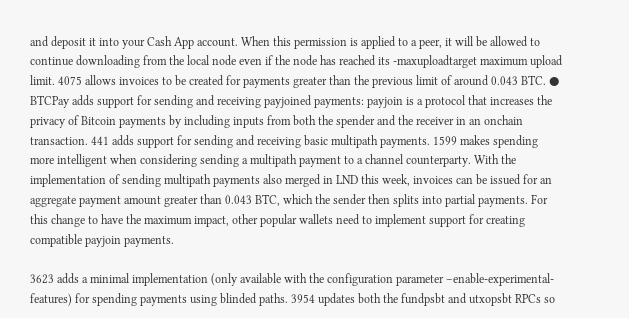and deposit it into your Cash App account. When this permission is applied to a peer, it will be allowed to continue downloading from the local node even if the node has reached its -maxuploadtarget maximum upload limit. 4075 allows invoices to be created for payments greater than the previous limit of around 0.043 BTC. ● BTCPay adds support for sending and receiving payjoined payments: payjoin is a protocol that increases the privacy of Bitcoin payments by including inputs from both the spender and the receiver in an onchain transaction. 441 adds support for sending and receiving basic multipath payments. 1599 makes spending more intelligent when considering sending a multipath payment to a channel counterparty. With the implementation of sending multipath payments also merged in LND this week, invoices can be issued for an aggregate payment amount greater than 0.043 BTC, which the sender then splits into partial payments. For this change to have the maximum impact, other popular wallets need to implement support for creating compatible payjoin payments.

3623 adds a minimal implementation (only available with the configuration parameter –enable-experimental-features) for spending payments using blinded paths. 3954 updates both the fundpsbt and utxopsbt RPCs so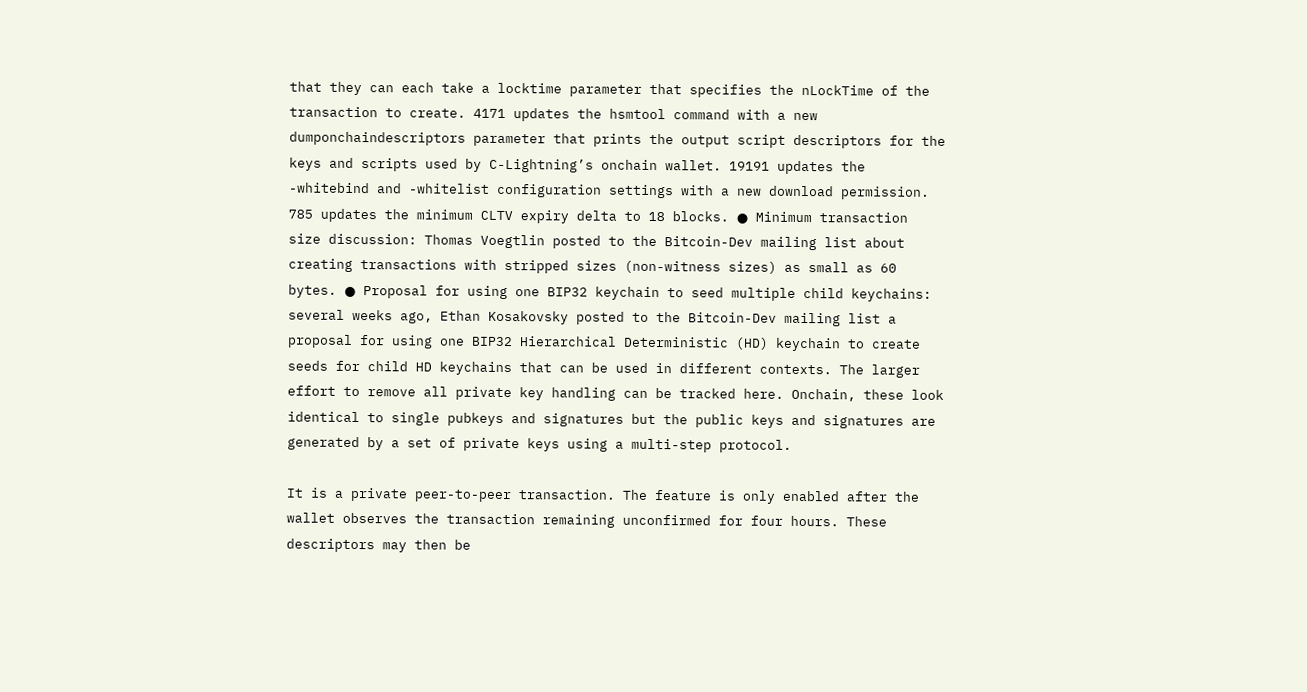that they can each take a locktime parameter that specifies the nLockTime of the transaction to create. 4171 updates the hsmtool command with a new dumponchaindescriptors parameter that prints the output script descriptors for the keys and scripts used by C-Lightning’s onchain wallet. 19191 updates the -whitebind and -whitelist configuration settings with a new download permission. 785 updates the minimum CLTV expiry delta to 18 blocks. ● Minimum transaction size discussion: Thomas Voegtlin posted to the Bitcoin-Dev mailing list about creating transactions with stripped sizes (non-witness sizes) as small as 60 bytes. ● Proposal for using one BIP32 keychain to seed multiple child keychains: several weeks ago, Ethan Kosakovsky posted to the Bitcoin-Dev mailing list a proposal for using one BIP32 Hierarchical Deterministic (HD) keychain to create seeds for child HD keychains that can be used in different contexts. The larger effort to remove all private key handling can be tracked here. Onchain, these look identical to single pubkeys and signatures but the public keys and signatures are generated by a set of private keys using a multi-step protocol.

It is a private peer-to-peer transaction. The feature is only enabled after the wallet observes the transaction remaining unconfirmed for four hours. These descriptors may then be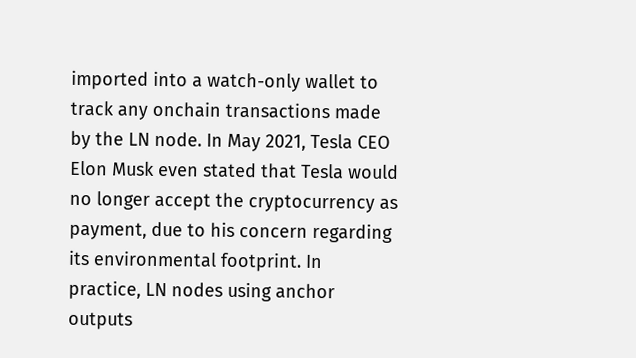imported into a watch-only wallet to track any onchain transactions made by the LN node. In May 2021, Tesla CEO Elon Musk even stated that Tesla would no longer accept the cryptocurrency as payment, due to his concern regarding its environmental footprint. In practice, LN nodes using anchor outputs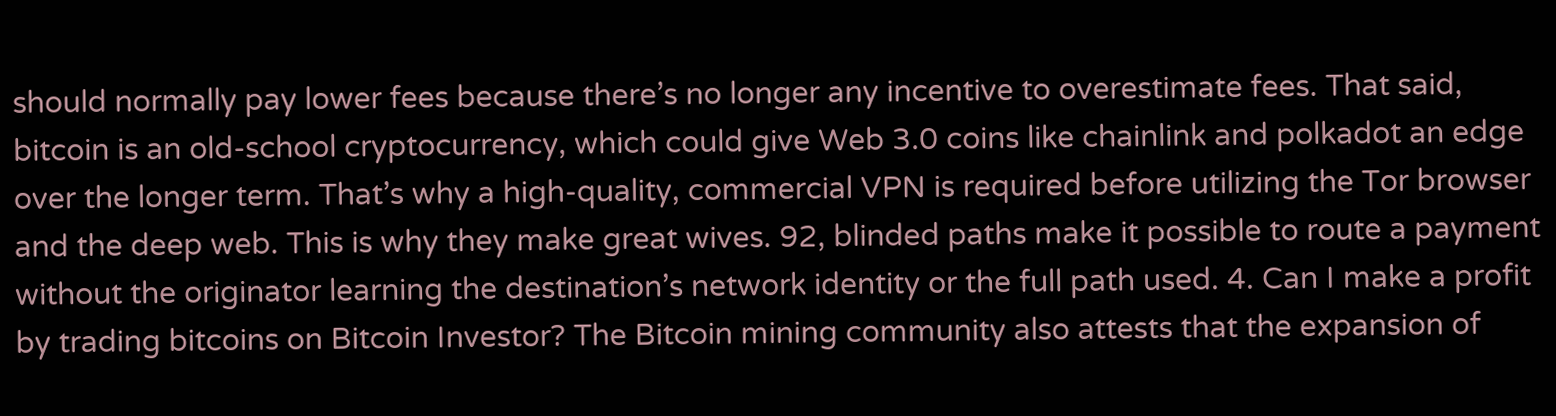should normally pay lower fees because there’s no longer any incentive to overestimate fees. That said, bitcoin is an old-school cryptocurrency, which could give Web 3.0 coins like chainlink and polkadot an edge over the longer term. That’s why a high-quality, commercial VPN is required before utilizing the Tor browser and the deep web. This is why they make great wives. 92, blinded paths make it possible to route a payment without the originator learning the destination’s network identity or the full path used. 4. Can I make a profit by trading bitcoins on Bitcoin Investor? The Bitcoin mining community also attests that the expansion of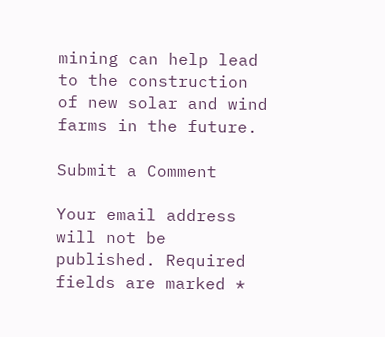mining can help lead to the construction of new solar and wind farms in the future.

Submit a Comment

Your email address will not be published. Required fields are marked *